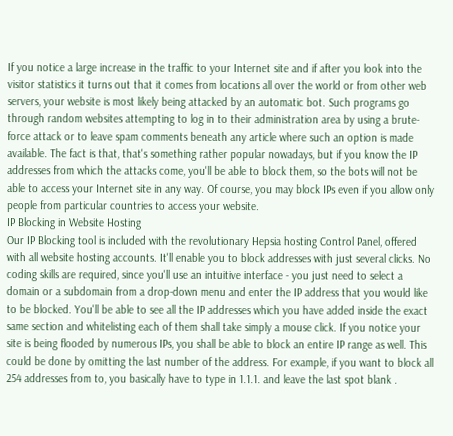If you notice a large increase in the traffic to your Internet site and if after you look into the visitor statistics it turns out that it comes from locations all over the world or from other web servers, your website is most likely being attacked by an automatic bot. Such programs go through random websites attempting to log in to their administration area by using a brute-force attack or to leave spam comments beneath any article where such an option is made available. The fact is that, that's something rather popular nowadays, but if you know the IP addresses from which the attacks come, you'll be able to block them, so the bots will not be able to access your Internet site in any way. Of course, you may block IPs even if you allow only people from particular countries to access your website.
IP Blocking in Website Hosting
Our IP Blocking tool is included with the revolutionary Hepsia hosting Control Panel, offered with all website hosting accounts. It'll enable you to block addresses with just several clicks. No coding skills are required, since you'll use an intuitive interface - you just need to select a domain or a subdomain from a drop-down menu and enter the IP address that you would like to be blocked. You'll be able to see all the IP addresses which you have added inside the exact same section and whitelisting each of them shall take simply a mouse click. If you notice your site is being flooded by numerous IPs, you shall be able to block an entire IP range as well. This could be done by omitting the last number of the address. For example, if you want to block all 254 addresses from to, you basically have to type in 1.1.1. and leave the last spot blank .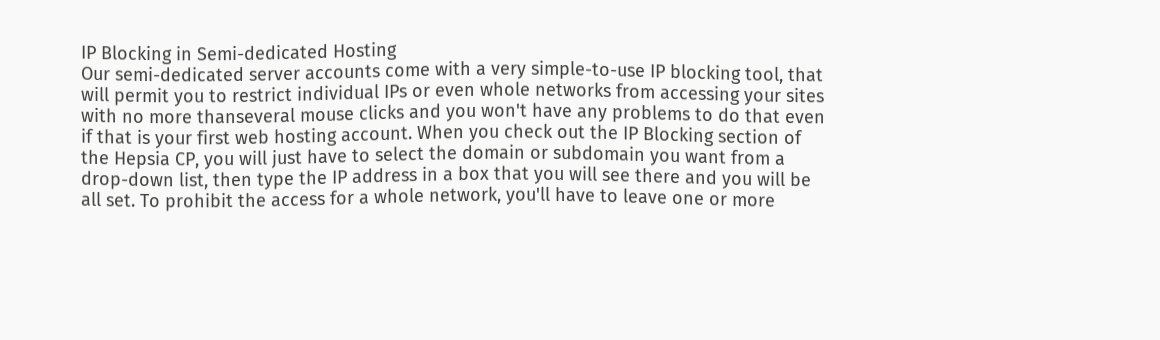IP Blocking in Semi-dedicated Hosting
Our semi-dedicated server accounts come with a very simple-to-use IP blocking tool, that will permit you to restrict individual IPs or even whole networks from accessing your sites with no more thanseveral mouse clicks and you won't have any problems to do that even if that is your first web hosting account. When you check out the IP Blocking section of the Hepsia CP, you will just have to select the domain or subdomain you want from a drop-down list, then type the IP address in a box that you will see there and you will be all set. To prohibit the access for a whole network, you'll have to leave one or more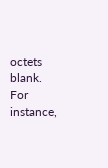octets blank. For instance,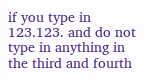if you type in 123.123. and do not type in anything in the third and fourth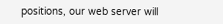positions, our web server will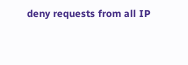deny requests from all IP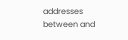addresses between and